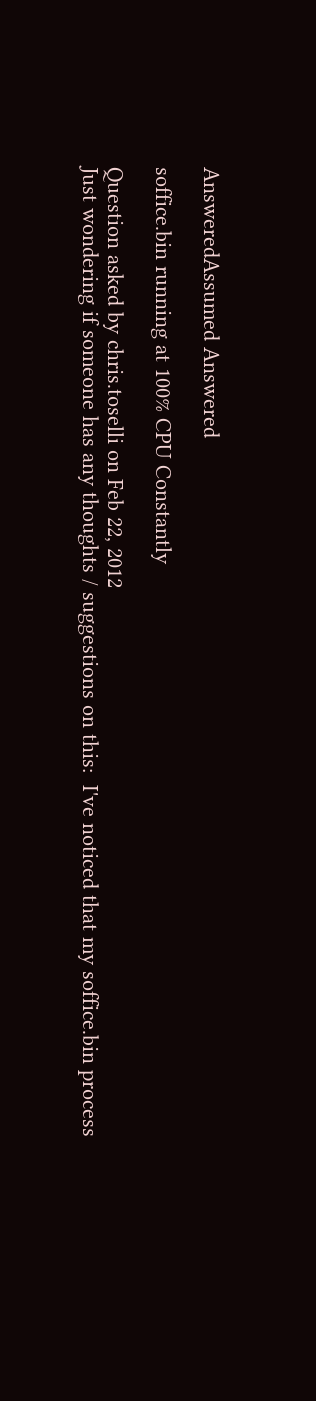AnsweredAssumed Answered

soffice.bin running at 100% CPU Constantly

Question asked by chris.toselli on Feb 22, 2012
Just wondering if someone has any thoughts / suggestions on this:  I've noticed that my soffice.bin process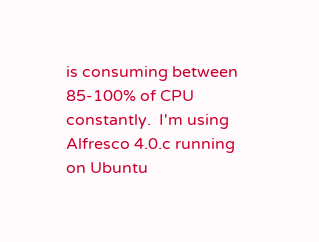is consuming between 85-100% of CPU constantly.  I'm using Alfresco 4.0.c running on Ubuntu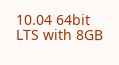10.04 64bit LTS with 8GB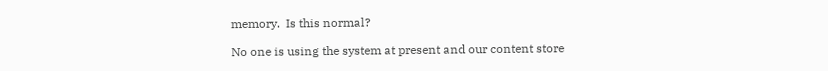memory.  Is this normal?

No one is using the system at present and our content store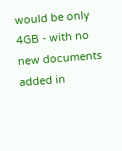would be only 4GB - with no new documents added in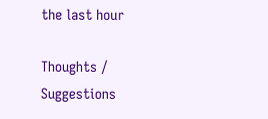the last hour

Thoughts / Suggestions